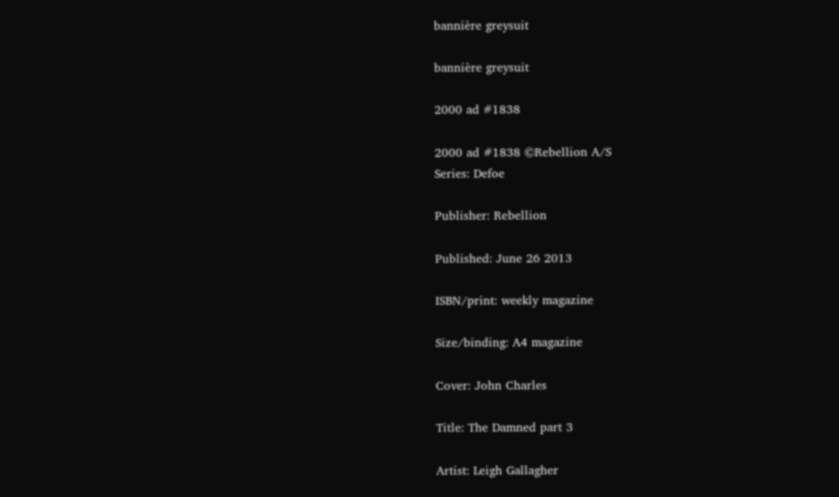bannière greysuit

bannière greysuit

2000 ad #1838

2000 ad #1838 ©Rebellion A/S
Series: Defoe

Publisher: Rebellion

Published: June 26 2013

ISBN/print: weekly magazine

Size/binding: A4 magazine

Cover: John Charles

Title: The Damned part 3

Artist: Leigh Gallagher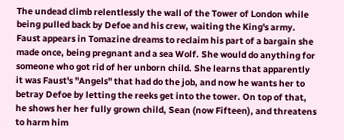The undead climb relentlessly the wall of the Tower of London while being pulled back by Defoe and his crew, waiting the King's army. Faust appears in Tomazine dreams to reclaim his part of a bargain she made once, being pregnant and a sea Wolf. She would do anything for someone who got rid of her unborn child. She learns that apparently it was Faust's "Angels" that had do the job, and now he wants her to betray Defoe by letting the reeks get into the tower. On top of that, he shows her her fully grown child, Sean (now Fifteen), and threatens to harm him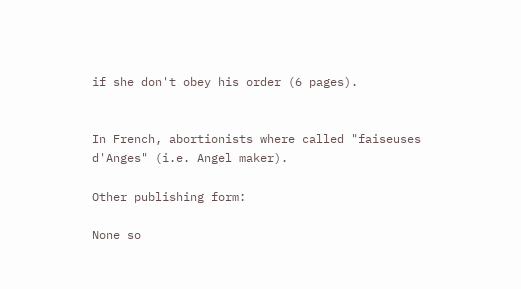if she don't obey his order (6 pages).


In French, abortionists where called "faiseuses d'Anges" (i.e. Angel maker).

Other publishing form:

None so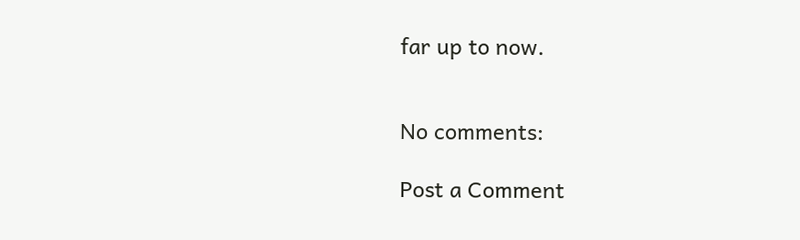far up to now.


No comments:

Post a Comment